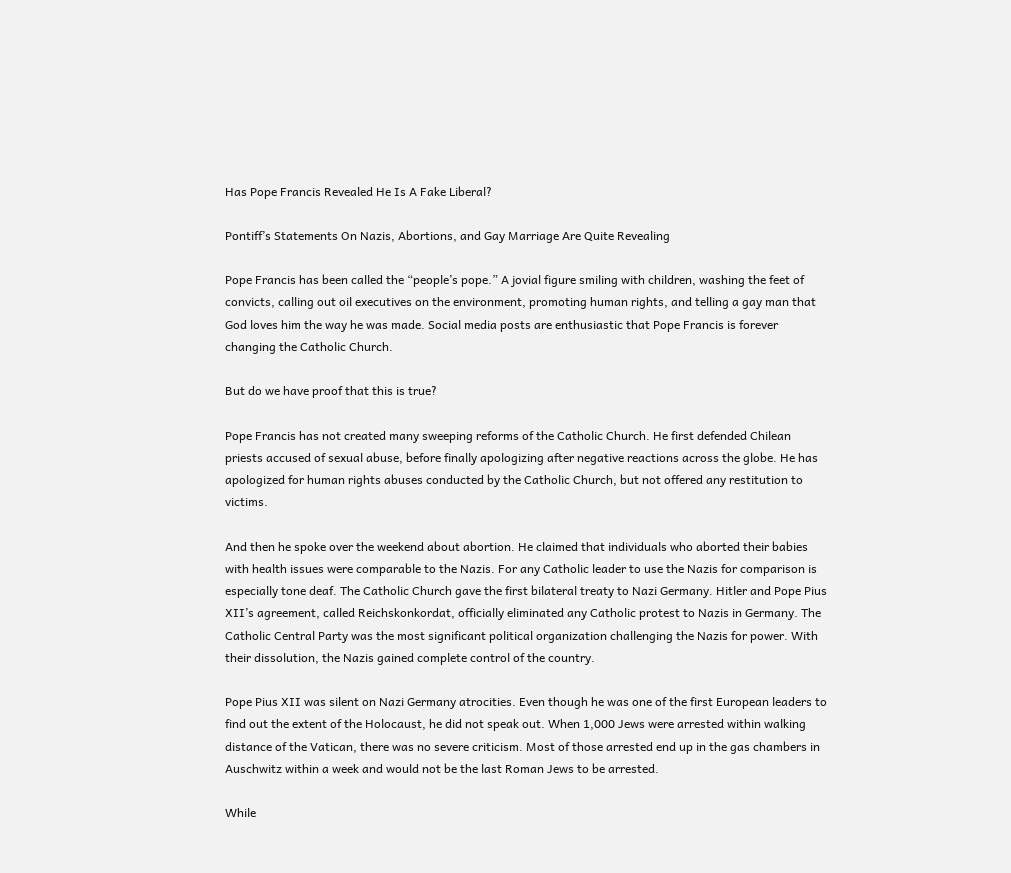Has Pope Francis Revealed He Is A Fake Liberal?

Pontiff’s Statements On Nazis, Abortions, and Gay Marriage Are Quite Revealing

Pope Francis has been called the “people’s pope.” A jovial figure smiling with children, washing the feet of convicts, calling out oil executives on the environment, promoting human rights, and telling a gay man that God loves him the way he was made. Social media posts are enthusiastic that Pope Francis is forever changing the Catholic Church.

But do we have proof that this is true?

Pope Francis has not created many sweeping reforms of the Catholic Church. He first defended Chilean priests accused of sexual abuse, before finally apologizing after negative reactions across the globe. He has apologized for human rights abuses conducted by the Catholic Church, but not offered any restitution to victims.

And then he spoke over the weekend about abortion. He claimed that individuals who aborted their babies with health issues were comparable to the Nazis. For any Catholic leader to use the Nazis for comparison is especially tone deaf. The Catholic Church gave the first bilateral treaty to Nazi Germany. Hitler and Pope Pius XII’s agreement, called Reichskonkordat, officially eliminated any Catholic protest to Nazis in Germany. The Catholic Central Party was the most significant political organization challenging the Nazis for power. With their dissolution, the Nazis gained complete control of the country.

Pope Pius XII was silent on Nazi Germany atrocities. Even though he was one of the first European leaders to find out the extent of the Holocaust, he did not speak out. When 1,000 Jews were arrested within walking distance of the Vatican, there was no severe criticism. Most of those arrested end up in the gas chambers in Auschwitz within a week and would not be the last Roman Jews to be arrested.

While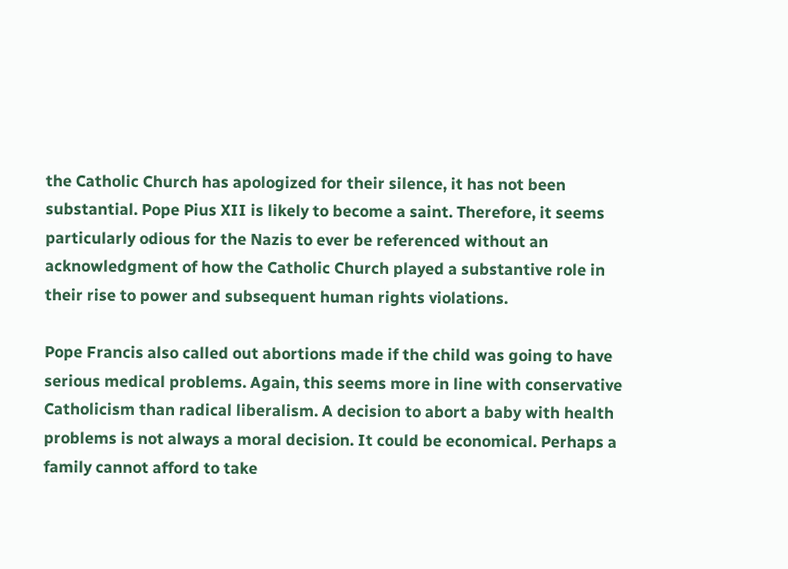the Catholic Church has apologized for their silence, it has not been substantial. Pope Pius XII is likely to become a saint. Therefore, it seems particularly odious for the Nazis to ever be referenced without an acknowledgment of how the Catholic Church played a substantive role in their rise to power and subsequent human rights violations.

Pope Francis also called out abortions made if the child was going to have serious medical problems. Again, this seems more in line with conservative Catholicism than radical liberalism. A decision to abort a baby with health problems is not always a moral decision. It could be economical. Perhaps a family cannot afford to take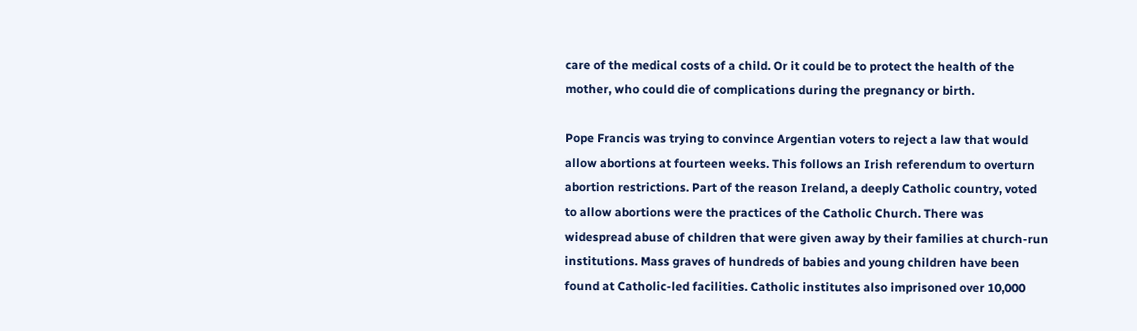care of the medical costs of a child. Or it could be to protect the health of the mother, who could die of complications during the pregnancy or birth.

Pope Francis was trying to convince Argentian voters to reject a law that would allow abortions at fourteen weeks. This follows an Irish referendum to overturn abortion restrictions. Part of the reason Ireland, a deeply Catholic country, voted to allow abortions were the practices of the Catholic Church. There was widespread abuse of children that were given away by their families at church-run institutions. Mass graves of hundreds of babies and young children have been found at Catholic-led facilities. Catholic institutes also imprisoned over 10,000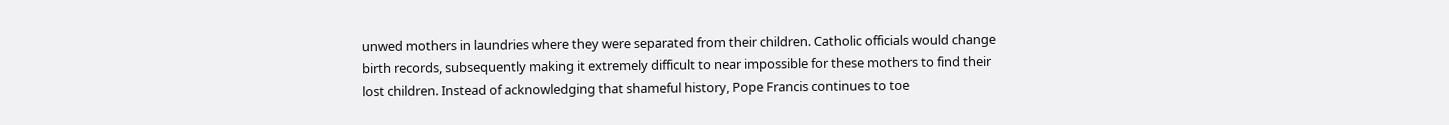unwed mothers in laundries where they were separated from their children. Catholic officials would change birth records, subsequently making it extremely difficult to near impossible for these mothers to find their lost children. Instead of acknowledging that shameful history, Pope Francis continues to toe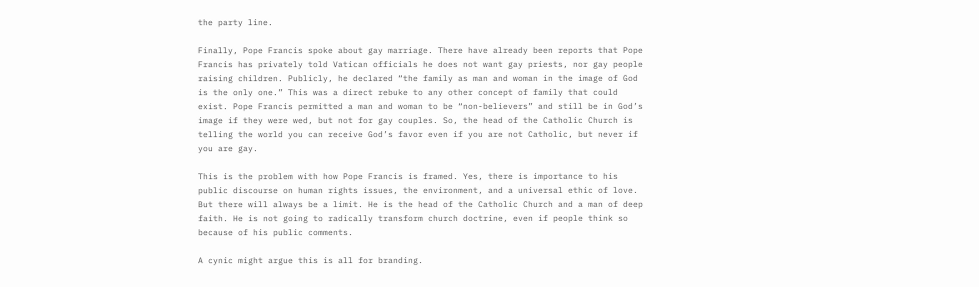the party line.

Finally, Pope Francis spoke about gay marriage. There have already been reports that Pope Francis has privately told Vatican officials he does not want gay priests, nor gay people raising children. Publicly, he declared “the family as man and woman in the image of God is the only one.” This was a direct rebuke to any other concept of family that could exist. Pope Francis permitted a man and woman to be “non-believers” and still be in God’s image if they were wed, but not for gay couples. So, the head of the Catholic Church is telling the world you can receive God’s favor even if you are not Catholic, but never if you are gay.

This is the problem with how Pope Francis is framed. Yes, there is importance to his public discourse on human rights issues, the environment, and a universal ethic of love. But there will always be a limit. He is the head of the Catholic Church and a man of deep faith. He is not going to radically transform church doctrine, even if people think so because of his public comments.

A cynic might argue this is all for branding.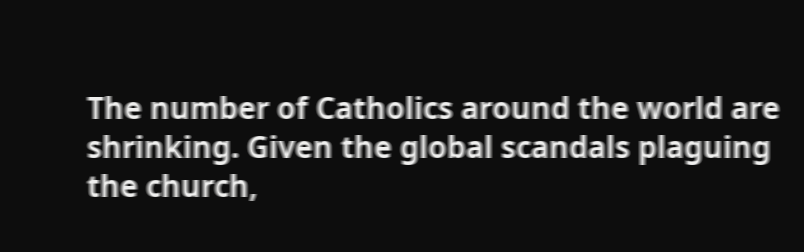The number of Catholics around the world are shrinking. Given the global scandals plaguing the church,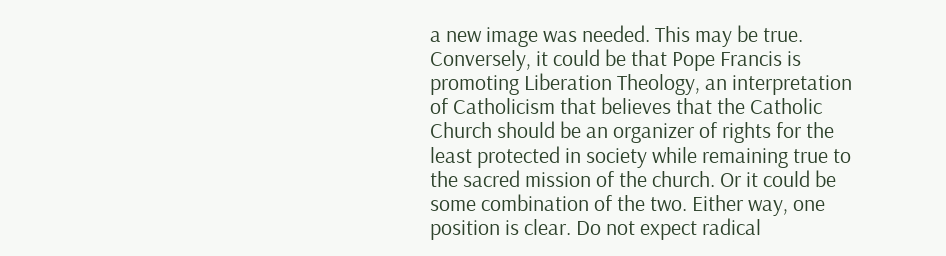a new image was needed. This may be true. Conversely, it could be that Pope Francis is promoting Liberation Theology, an interpretation of Catholicism that believes that the Catholic Church should be an organizer of rights for the least protected in society while remaining true to the sacred mission of the church. Or it could be some combination of the two. Either way, one position is clear. Do not expect radical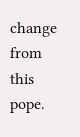change from this pope.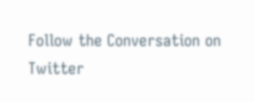Follow the Conversation on Twitter